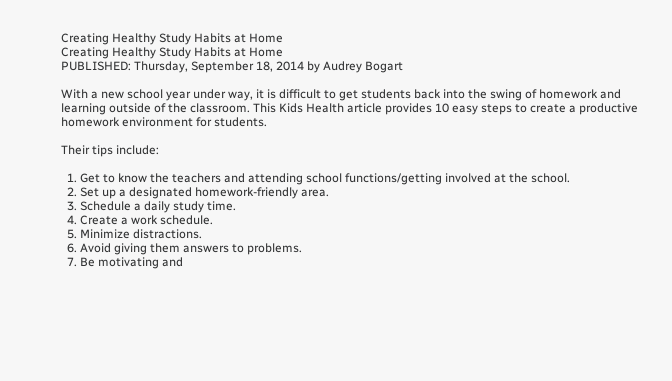Creating Healthy Study Habits at Home
Creating Healthy Study Habits at Home
PUBLISHED: Thursday, September 18, 2014 by Audrey Bogart

With a new school year under way, it is difficult to get students back into the swing of homework and learning outside of the classroom. This Kids Health article provides 10 easy steps to create a productive homework environment for students.

Their tips include:

  1. Get to know the teachers and attending school functions/getting involved at the school.
  2. Set up a designated homework-friendly area.
  3. Schedule a daily study time.
  4. Create a work schedule.
  5. Minimize distractions.
  6. Avoid giving them answers to problems.
  7. Be motivating and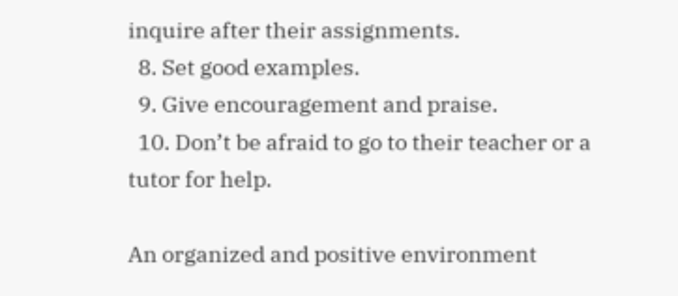inquire after their assignments.
  8. Set good examples.
  9. Give encouragement and praise.
  10. Don’t be afraid to go to their teacher or a tutor for help.

An organized and positive environment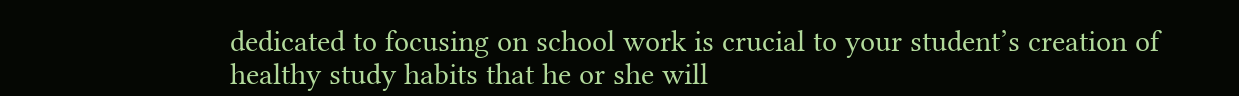dedicated to focusing on school work is crucial to your student’s creation of healthy study habits that he or she will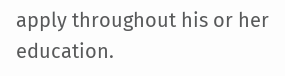apply throughout his or her education.